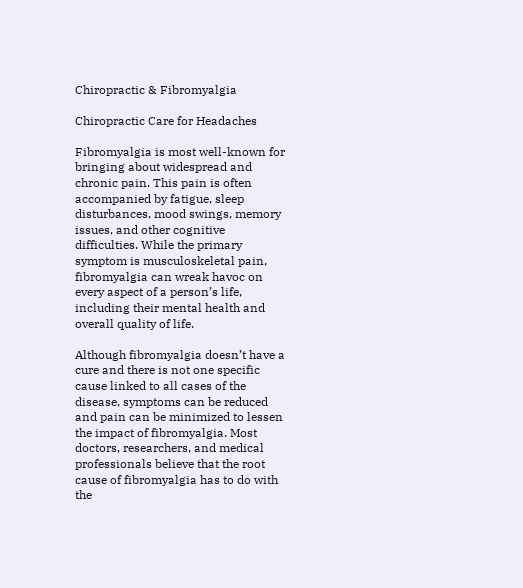Chiropractic & Fibromyalgia

Chiropractic Care for Headaches

Fibromyalgia is most well-known for bringing about widespread and chronic pain. This pain is often accompanied by fatigue, sleep disturbances, mood swings, memory issues, and other cognitive difficulties. While the primary symptom is musculoskeletal pain, fibromyalgia can wreak havoc on every aspect of a person’s life, including their mental health and overall quality of life.

Although fibromyalgia doesn’t have a cure and there is not one specific cause linked to all cases of the disease, symptoms can be reduced and pain can be minimized to lessen the impact of fibromyalgia. Most doctors, researchers, and medical professionals believe that the root cause of fibromyalgia has to do with the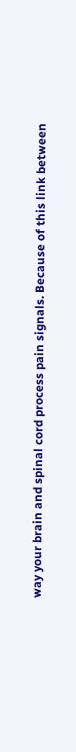way your brain and spinal cord process pain signals. Because of this link between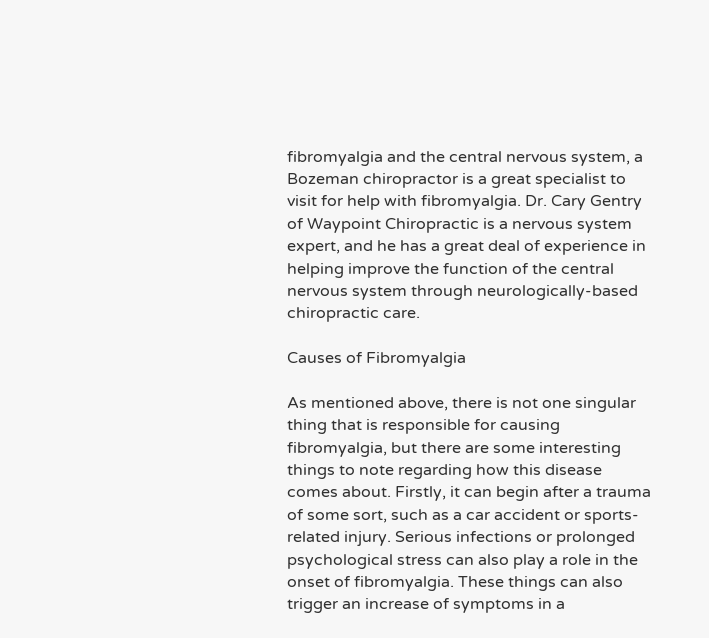fibromyalgia and the central nervous system, a Bozeman chiropractor is a great specialist to visit for help with fibromyalgia. Dr. Cary Gentry of Waypoint Chiropractic is a nervous system expert, and he has a great deal of experience in helping improve the function of the central nervous system through neurologically-based chiropractic care.

Causes of Fibromyalgia

As mentioned above, there is not one singular thing that is responsible for causing fibromyalgia, but there are some interesting things to note regarding how this disease comes about. Firstly, it can begin after a trauma of some sort, such as a car accident or sports-related injury. Serious infections or prolonged psychological stress can also play a role in the onset of fibromyalgia. These things can also trigger an increase of symptoms in a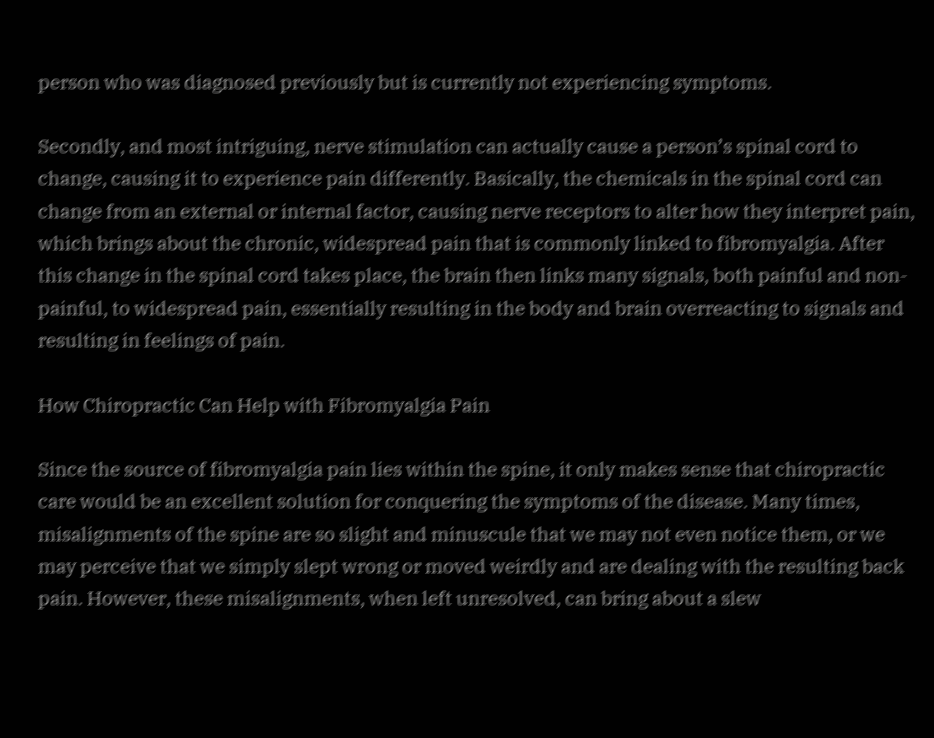person who was diagnosed previously but is currently not experiencing symptoms.

Secondly, and most intriguing, nerve stimulation can actually cause a person’s spinal cord to change, causing it to experience pain differently. Basically, the chemicals in the spinal cord can change from an external or internal factor, causing nerve receptors to alter how they interpret pain, which brings about the chronic, widespread pain that is commonly linked to fibromyalgia. After this change in the spinal cord takes place, the brain then links many signals, both painful and non-painful, to widespread pain, essentially resulting in the body and brain overreacting to signals and resulting in feelings of pain.

How Chiropractic Can Help with Fibromyalgia Pain

Since the source of fibromyalgia pain lies within the spine, it only makes sense that chiropractic care would be an excellent solution for conquering the symptoms of the disease. Many times, misalignments of the spine are so slight and minuscule that we may not even notice them, or we may perceive that we simply slept wrong or moved weirdly and are dealing with the resulting back pain. However, these misalignments, when left unresolved, can bring about a slew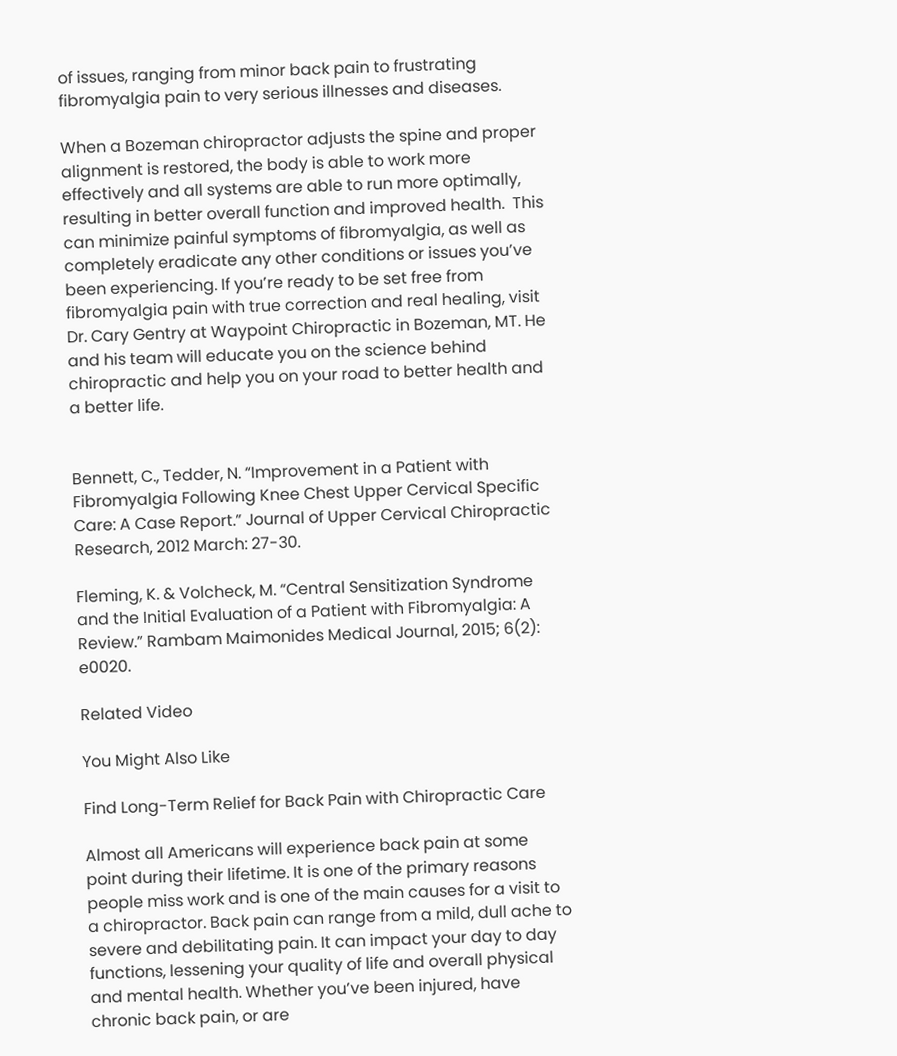of issues, ranging from minor back pain to frustrating fibromyalgia pain to very serious illnesses and diseases.

When a Bozeman chiropractor adjusts the spine and proper alignment is restored, the body is able to work more effectively and all systems are able to run more optimally, resulting in better overall function and improved health.  This can minimize painful symptoms of fibromyalgia, as well as completely eradicate any other conditions or issues you’ve been experiencing. If you’re ready to be set free from fibromyalgia pain with true correction and real healing, visit Dr. Cary Gentry at Waypoint Chiropractic in Bozeman, MT. He and his team will educate you on the science behind chiropractic and help you on your road to better health and a better life.


Bennett, C., Tedder, N. “Improvement in a Patient with Fibromyalgia Following Knee Chest Upper Cervical Specific Care: A Case Report.” Journal of Upper Cervical Chiropractic Research, 2012 March: 27-30.

Fleming, K. & Volcheck, M. “Central Sensitization Syndrome and the Initial Evaluation of a Patient with Fibromyalgia: A Review.” Rambam Maimonides Medical Journal, 2015; 6(2): e0020.

Related Video

You Might Also Like

Find Long-Term Relief for Back Pain with Chiropractic Care

Almost all Americans will experience back pain at some point during their lifetime. It is one of the primary reasons people miss work and is one of the main causes for a visit to a chiropractor. Back pain can range from a mild, dull ache to severe and debilitating pain. It can impact your day to day functions, lessening your quality of life and overall physical and mental health. Whether you’ve been injured, have chronic back pain, or are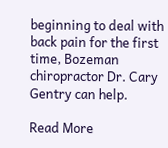beginning to deal with back pain for the first time, Bozeman chiropractor Dr. Cary Gentry can help.

Read More